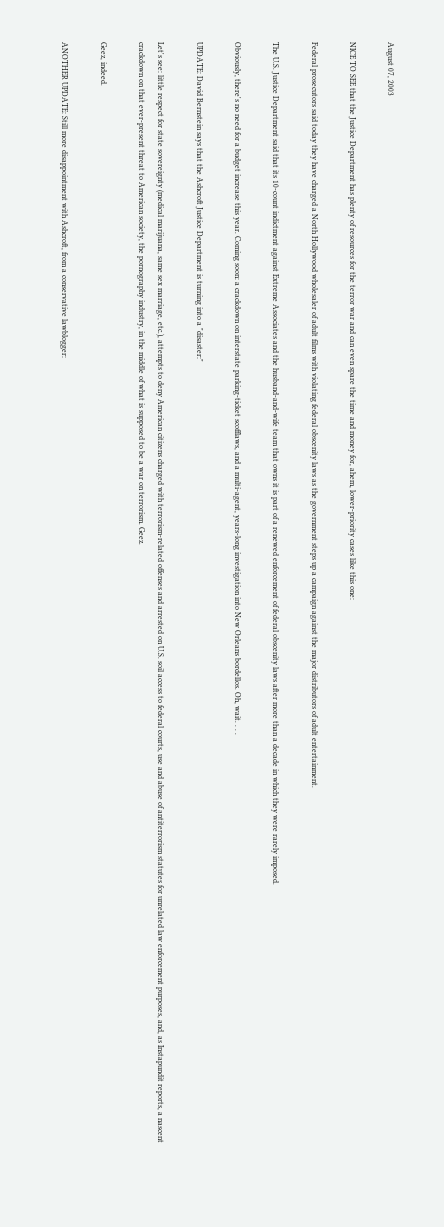August 07, 2003

NICE TO SEE that the Justice Department has plenty of resources for the terror war and can even spare the time and money for, ahem, lower-priority cases like this one:

Federal prosecutors said today they have charged a North Hollywood wholesaler of adult films with violating federal obscenity laws as the government steps up a campaign against the major distributors of adult entertainment.

The U.S. Justice Department said that its 10-count indictment against Extreme Associates and the husband-and-wife team that owns it is part of a renewed enforcement of federal obscenity laws after more than a decade in which they were rarely imposed.

Obviously, there's no need for a budget increase this year. Coming soon: a crackdown on interstate parking-ticket scofflaws, and a multi-agent, years-long investigation into New Orleans bordellos. Oh, wait. . . .

UPDATE: David Bernstein says that the Ashcroft Justice Department is turning into a "disaster:"

Let's see: little respect for state sovereignty (medical marijuana, same sex marriage, etc.), attempts to deny American citizens charged with terrorism-related offenses and arrested on U.S. soil access to federal courts, use and abuse of antiterrorism statutes for unrelated law enforcement purposes, and, as Instapundit reports, a nascent crackdown on that ever-present threat to American society, the pornography industry, in the middle of what is supposed to be a war on terrorism. Geez.

Geez, indeed.

ANOTHER UPDATE: Still more disappointment with Ashcroft, from a conservative lawblogger: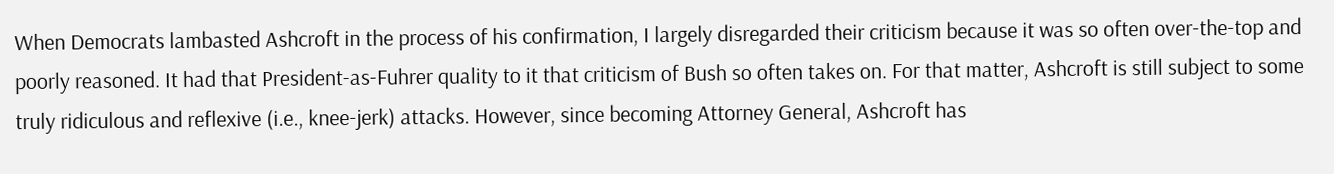When Democrats lambasted Ashcroft in the process of his confirmation, I largely disregarded their criticism because it was so often over-the-top and poorly reasoned. It had that President-as-Fuhrer quality to it that criticism of Bush so often takes on. For that matter, Ashcroft is still subject to some truly ridiculous and reflexive (i.e., knee-jerk) attacks. However, since becoming Attorney General, Ashcroft has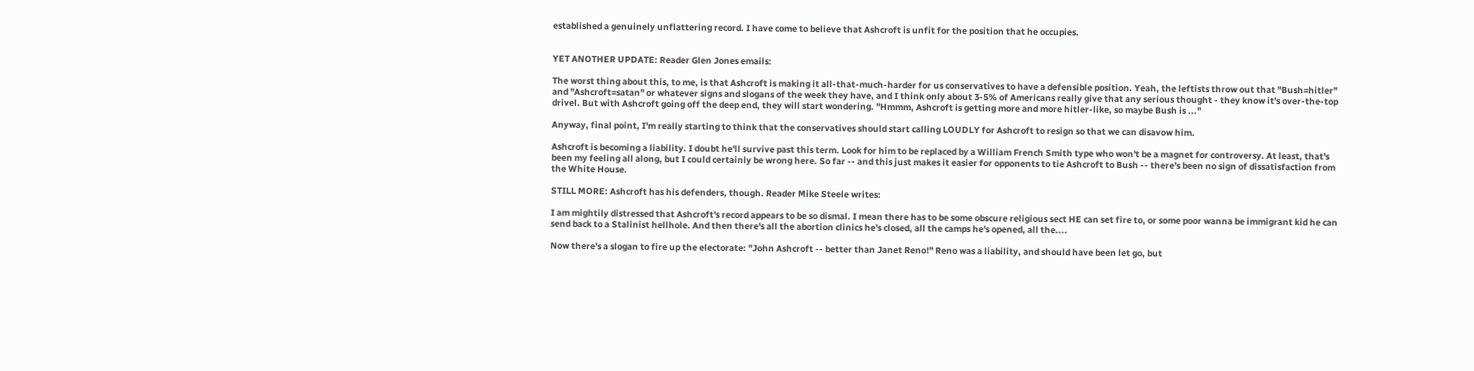established a genuinely unflattering record. I have come to believe that Ashcroft is unfit for the position that he occupies.


YET ANOTHER UPDATE: Reader Glen Jones emails:

The worst thing about this, to me, is that Ashcroft is making it all-that-much-harder for us conservatives to have a defensible position. Yeah, the leftists throw out that "Bush=hitler" and "Ashcroft=satan" or whatever signs and slogans of the week they have, and I think only about 3-5% of Americans really give that any serious thought - they know it's over-the-top drivel. But with Ashcroft going off the deep end, they will start wondering. "Hmmm, Ashcroft is getting more and more hitler-like, so maybe Bush is ..."

Anyway, final point, I'm really starting to think that the conservatives should start calling LOUDLY for Ashcroft to resign so that we can disavow him.

Ashcroft is becoming a liability. I doubt he'll survive past this term. Look for him to be replaced by a William French Smith type who won't be a magnet for controversy. At least, that's been my feeling all along, but I could certainly be wrong here. So far -- and this just makes it easier for opponents to tie Ashcroft to Bush -- there's been no sign of dissatisfaction from the White House.

STILL MORE: Ashcroft has his defenders, though. Reader Mike Steele writes:

I am mightily distressed that Ashcroft's record appears to be so dismal. I mean there has to be some obscure religious sect HE can set fire to, or some poor wanna be immigrant kid he can send back to a Stalinist hellhole. And then there's all the abortion clinics he's closed, all the camps he's opened, all the....

Now there's a slogan to fire up the electorate: "John Ashcroft -- better than Janet Reno!" Reno was a liability, and should have been let go, but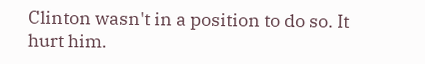Clinton wasn't in a position to do so. It hurt him.